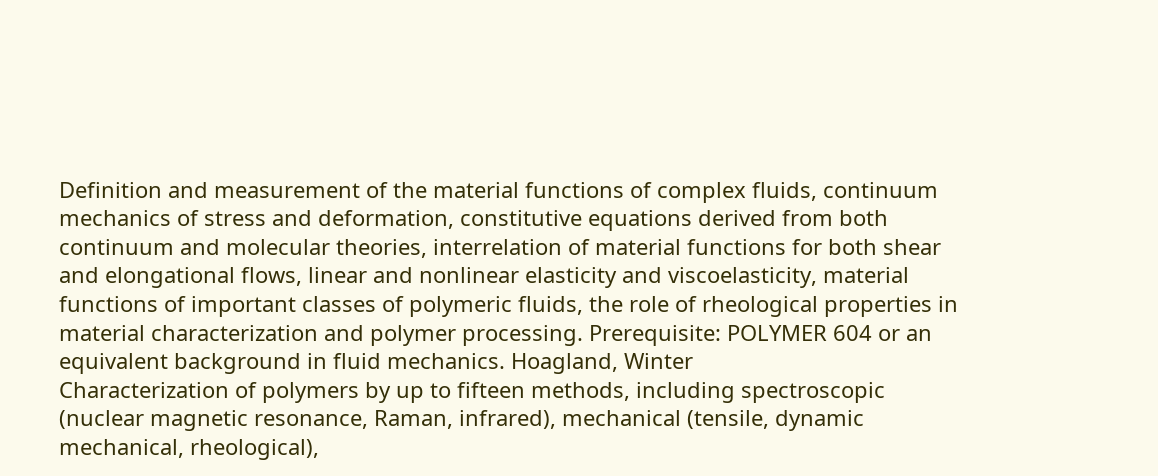Definition and measurement of the material functions of complex fluids, continuum mechanics of stress and deformation, constitutive equations derived from both continuum and molecular theories, interrelation of material functions for both shear and elongational flows, linear and nonlinear elasticity and viscoelasticity, material functions of important classes of polymeric fluids, the role of rheological properties in material characterization and polymer processing. Prerequisite: POLYMER 604 or an equivalent background in fluid mechanics. Hoagland, Winter
Characterization of polymers by up to fifteen methods, including spectroscopic (nuclear magnetic resonance, Raman, infrared), mechanical (tensile, dynamic mechanical, rheological),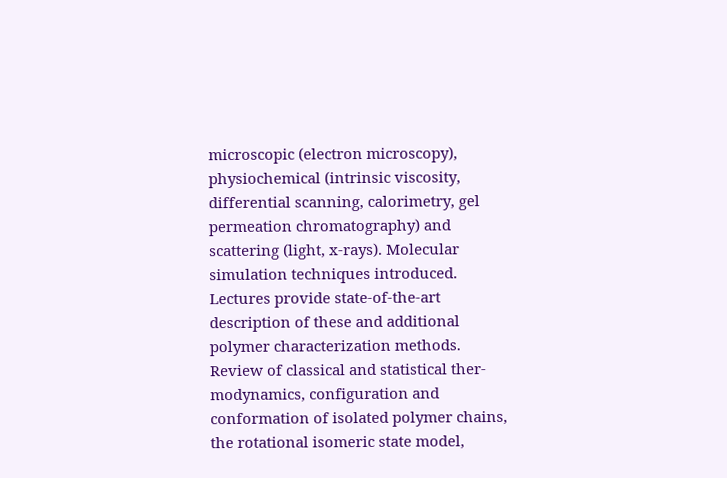microscopic (electron microscopy), physiochemical (intrinsic viscosity, differential scanning, calorimetry, gel permeation chromatography) and scattering (light, x-rays). Molecular simulation techniques introduced. Lectures provide state-of-the-art description of these and additional polymer characterization methods.
Review of classical and statistical ther-modynamics, configuration and conformation of isolated polymer chains, the rotational isomeric state model,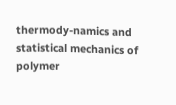thermody-namics and statistical mechanics of polymer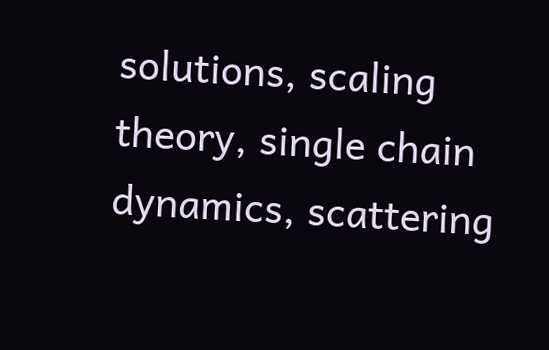solutions, scaling theory, single chain dynamics, scattering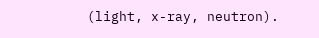(light, x-ray, neutron).